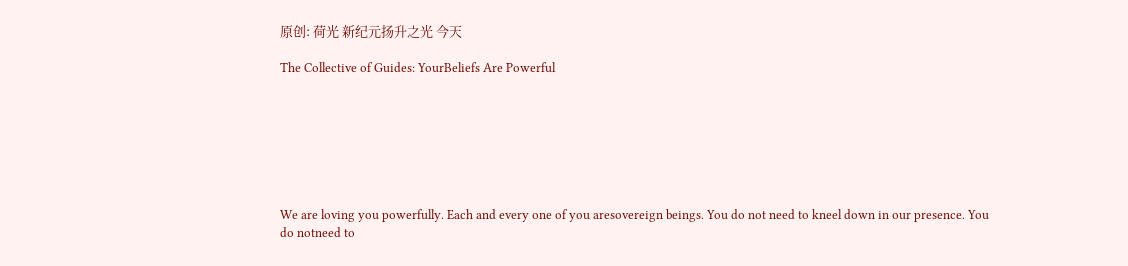原创: 荷光 新纪元扬升之光 今天

The Collective of Guides: YourBeliefs Are Powerful







We are loving you powerfully. Each and every one of you aresovereign beings. You do not need to kneel down in our presence. You do notneed to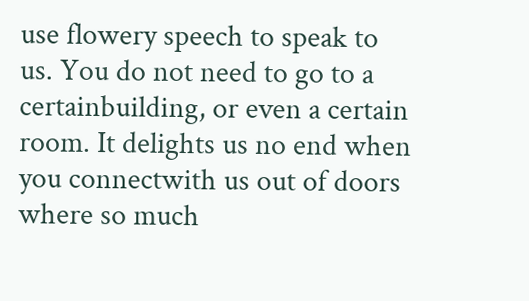use flowery speech to speak to us. You do not need to go to a certainbuilding, or even a certain room. It delights us no end when you connectwith us out of doors where so much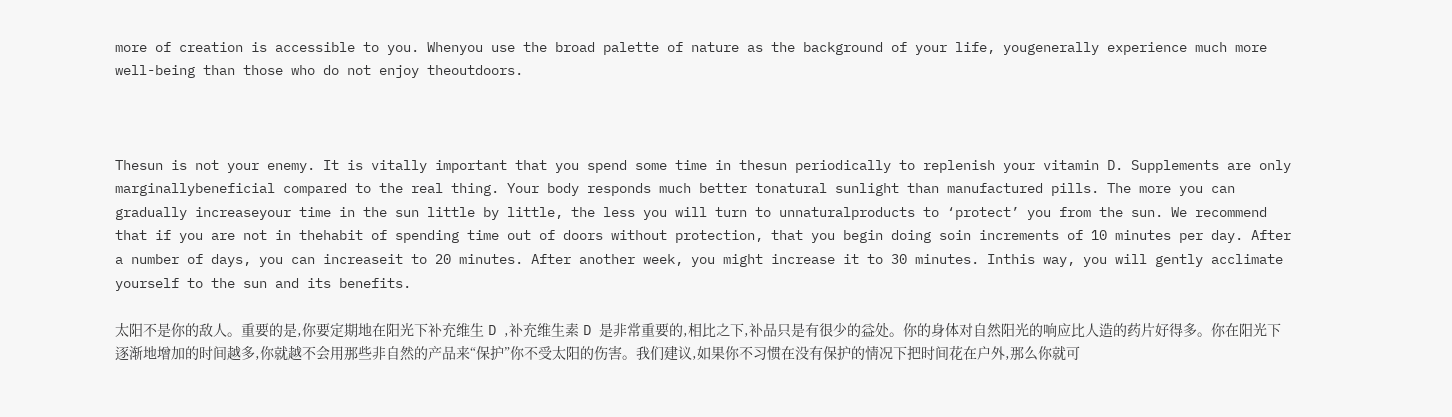more of creation is accessible to you. Whenyou use the broad palette of nature as the background of your life, yougenerally experience much more well-being than those who do not enjoy theoutdoors.



Thesun is not your enemy. It is vitally important that you spend some time in thesun periodically to replenish your vitamin D. Supplements are only marginallybeneficial compared to the real thing. Your body responds much better tonatural sunlight than manufactured pills. The more you can gradually increaseyour time in the sun little by little, the less you will turn to unnaturalproducts to ‘protect’ you from the sun. We recommend that if you are not in thehabit of spending time out of doors without protection, that you begin doing soin increments of 10 minutes per day. After a number of days, you can increaseit to 20 minutes. After another week, you might increase it to 30 minutes. Inthis way, you will gently acclimate yourself to the sun and its benefits.

太阳不是你的敌人。重要的是,你要定期地在阳光下补充维生 D ,补充维生素 D 是非常重要的,相比之下,补品只是有很少的益处。你的身体对自然阳光的响应比人造的药片好得多。你在阳光下逐渐地增加的时间越多,你就越不会用那些非自然的产品来“保护”你不受太阳的伤害。我们建议,如果你不习惯在没有保护的情况下把时间花在户外,那么你就可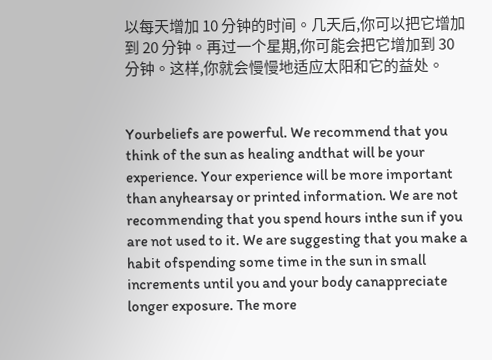以每天增加 10 分钟的时间。几天后,你可以把它增加到 20 分钟。再过一个星期,你可能会把它增加到 30 分钟。这样,你就会慢慢地适应太阳和它的益处。


Yourbeliefs are powerful. We recommend that you think of the sun as healing andthat will be your experience. Your experience will be more important than anyhearsay or printed information. We are not recommending that you spend hours inthe sun if you are not used to it. We are suggesting that you make a habit ofspending some time in the sun in small increments until you and your body canappreciate longer exposure. The more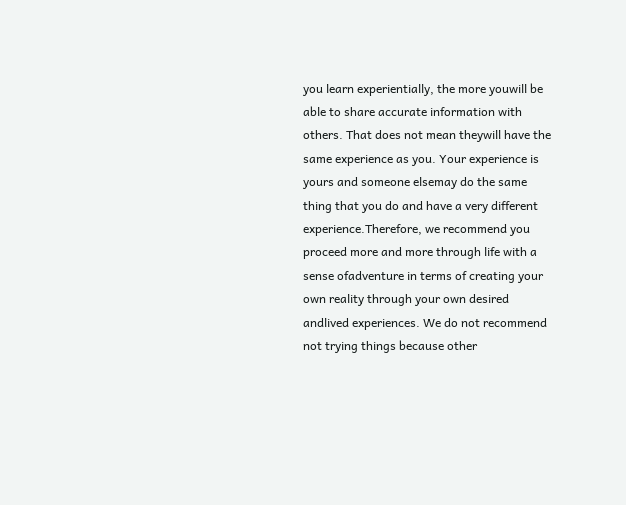you learn experientially, the more youwill be able to share accurate information with others. That does not mean theywill have the same experience as you. Your experience is yours and someone elsemay do the same thing that you do and have a very different experience.Therefore, we recommend you proceed more and more through life with a sense ofadventure in terms of creating your own reality through your own desired andlived experiences. We do not recommend not trying things because other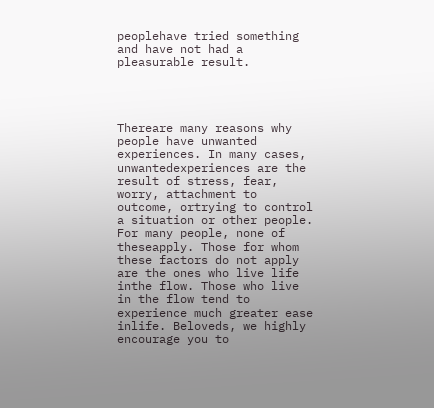peoplehave tried something and have not had a pleasurable result.




Thereare many reasons why people have unwanted experiences. In many cases, unwantedexperiences are the result of stress, fear, worry, attachment to outcome, ortrying to control a situation or other people. For many people, none of theseapply. Those for whom these factors do not apply are the ones who live life inthe flow. Those who live in the flow tend to experience much greater ease inlife. Beloveds, we highly encourage you to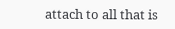attach to all that is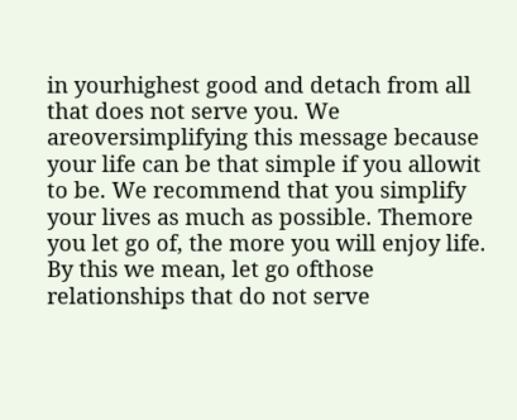in yourhighest good and detach from all that does not serve you. We areoversimplifying this message because your life can be that simple if you allowit to be. We recommend that you simplify your lives as much as possible. Themore you let go of, the more you will enjoy life. By this we mean, let go ofthose relationships that do not serve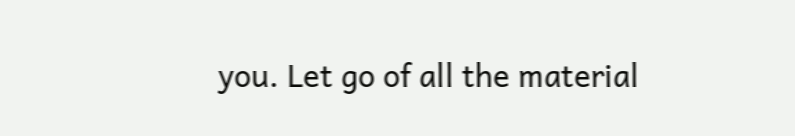you. Let go of all the material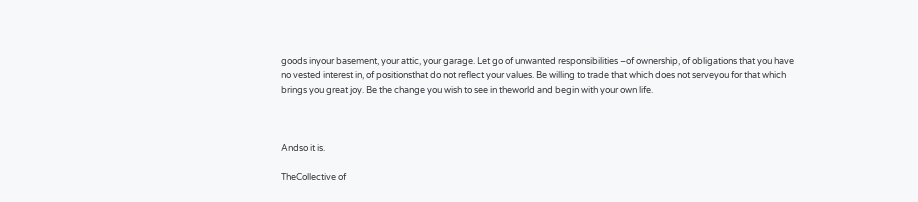goods inyour basement, your attic, your garage. Let go of unwanted responsibilities –of ownership, of obligations that you have no vested interest in, of positionsthat do not reflect your values. Be willing to trade that which does not serveyou for that which brings you great joy. Be the change you wish to see in theworld and begin with your own life.



Andso it is.

TheCollective of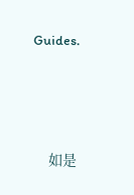Guides.




    如是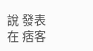說 發表在 痞客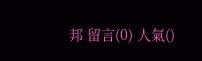邦 留言(0) 人氣()